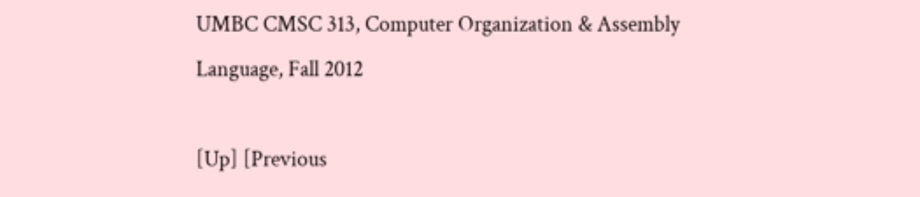UMBC CMSC 313, Computer Organization & Assembly Language, Fall 2012

[Up] [Previous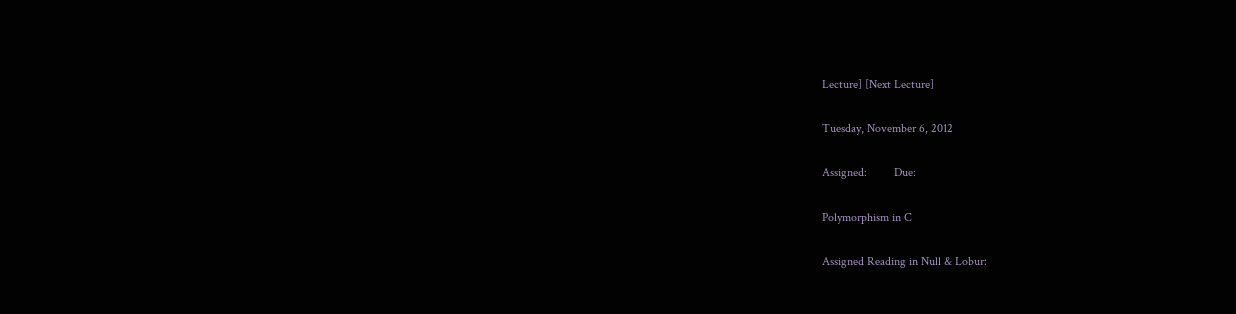Lecture] [Next Lecture]

Tuesday, November 6, 2012

Assigned:         Due:

Polymorphism in C

Assigned Reading in Null & Lobur: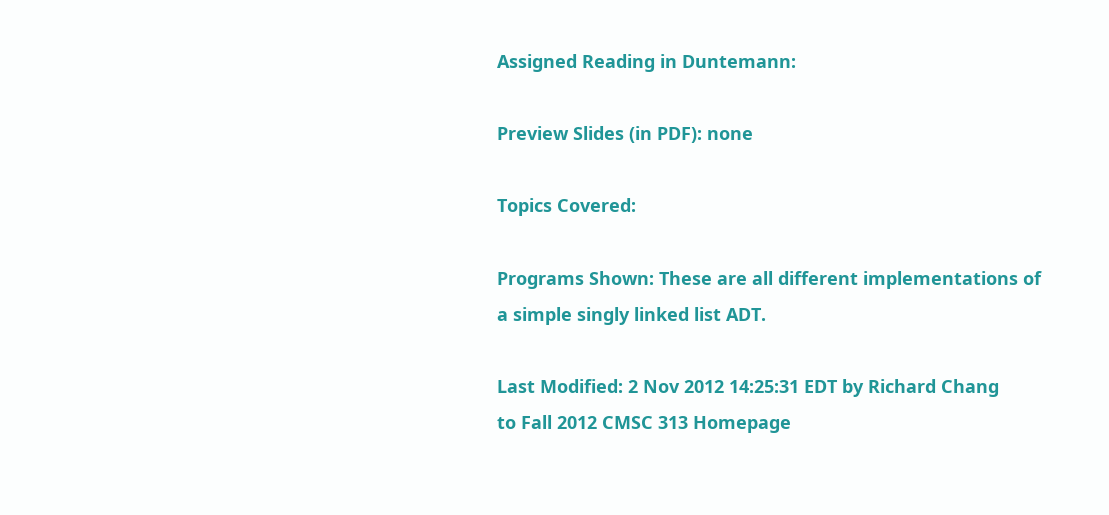Assigned Reading in Duntemann:

Preview Slides (in PDF): none

Topics Covered:

Programs Shown: These are all different implementations of a simple singly linked list ADT.

Last Modified: 2 Nov 2012 14:25:31 EDT by Richard Chang
to Fall 2012 CMSC 313 Homepage